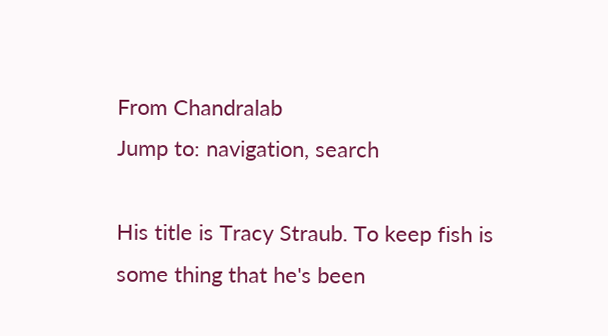From Chandralab
Jump to: navigation, search

His title is Tracy Straub. To keep fish is some thing that he's been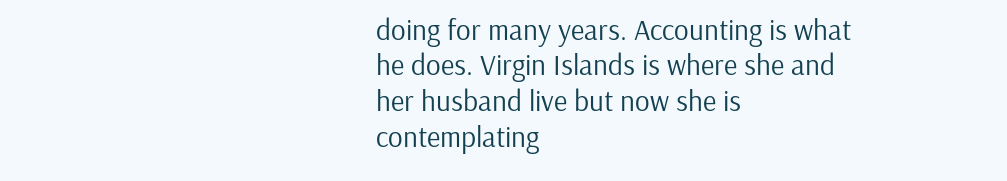doing for many years. Accounting is what he does. Virgin Islands is where she and her husband live but now she is contemplating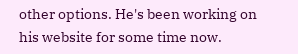other options. He's been working on his website for some time now.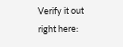Verify it out right here: